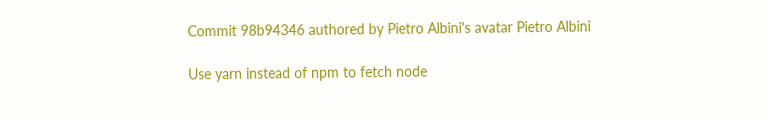Commit 98b94346 authored by Pietro Albini's avatar Pietro Albini

Use yarn instead of npm to fetch node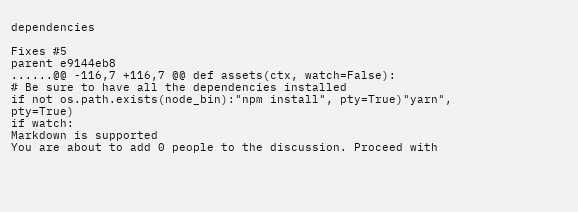dependencies

Fixes #5
parent e9144eb8
......@@ -116,7 +116,7 @@ def assets(ctx, watch=False):
# Be sure to have all the dependencies installed
if not os.path.exists(node_bin):"npm install", pty=True)"yarn", pty=True)
if watch:
Markdown is supported
You are about to add 0 people to the discussion. Proceed with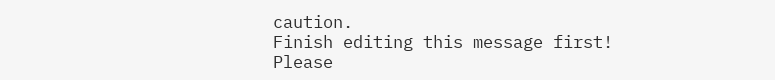caution.
Finish editing this message first!
Please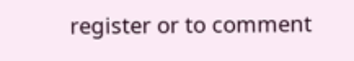register or to comment